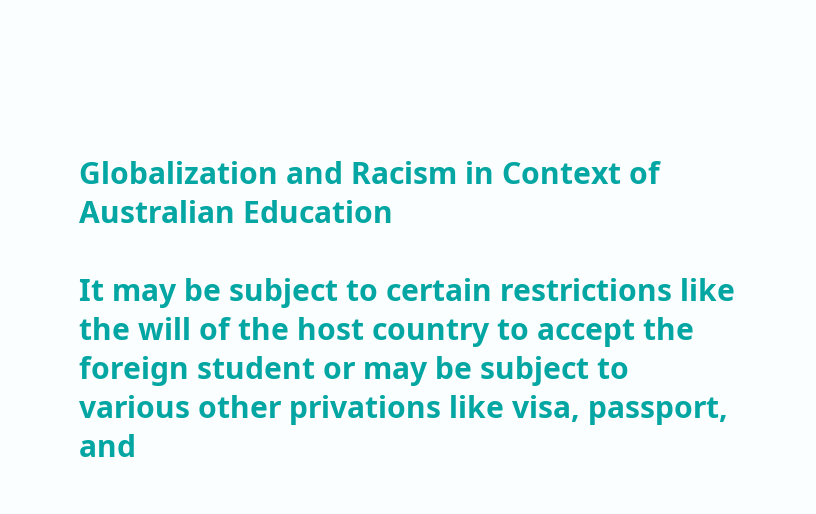Globalization and Racism in Context of Australian Education

It may be subject to certain restrictions like the will of the host country to accept the foreign student or may be subject to various other privations like visa, passport, and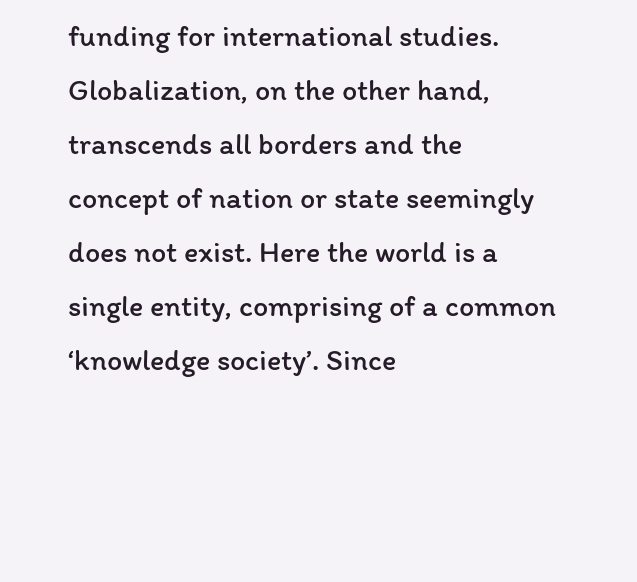funding for international studies. Globalization, on the other hand, transcends all borders and the concept of nation or state seemingly does not exist. Here the world is a single entity, comprising of a common ‘knowledge society’. Since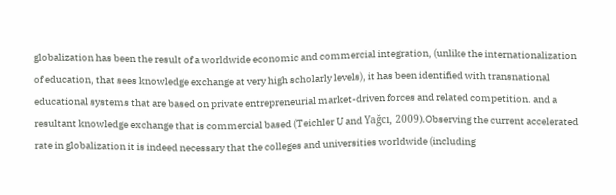globalization has been the result of a worldwide economic and commercial integration, (unlike the internationalization of education, that sees knowledge exchange at very high scholarly levels), it has been identified with transnational educational systems that are based on private entrepreneurial market-driven forces and related competition. and a resultant knowledge exchange that is commercial based (Teichler U and Yağcı, 2009).Observing the current accelerated rate in globalization it is indeed necessary that the colleges and universities worldwide (including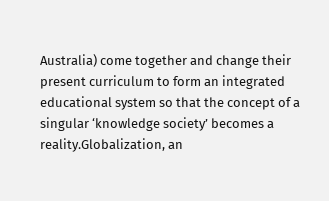Australia) come together and change their present curriculum to form an integrated educational system so that the concept of a singular ‘knowledge society’ becomes a reality.Globalization, an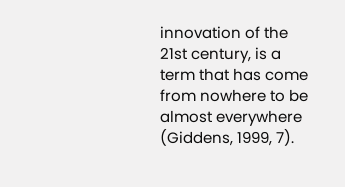innovation of the 21st century, is a term that has come from nowhere to be almost everywhere (Giddens, 1999, 7).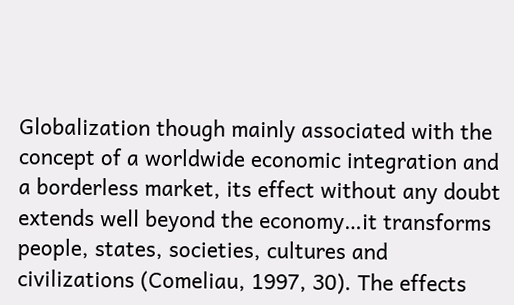Globalization though mainly associated with the concept of a worldwide economic integration and a borderless market, its effect without any doubt extends well beyond the economy…it transforms people, states, societies, cultures and civilizations (Comeliau, 1997, 30). The effects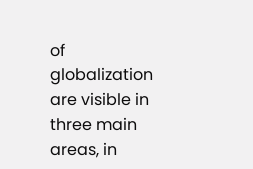of globalization are visible in three main areas, in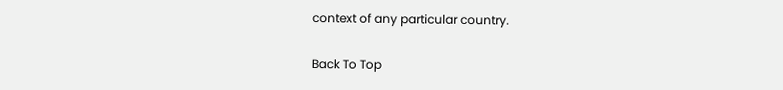context of any particular country.

Back To Top